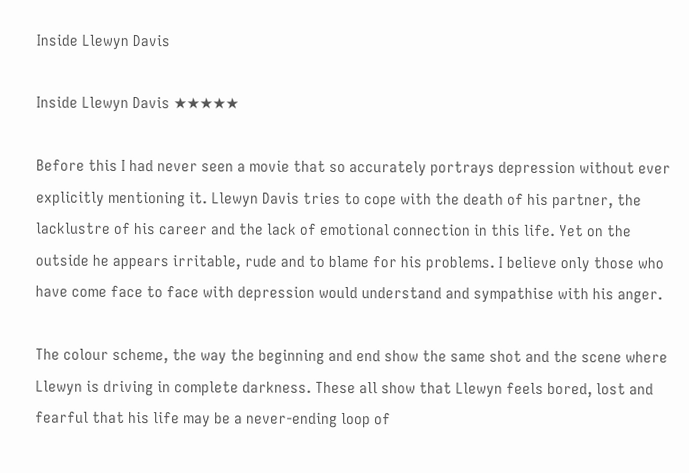Inside Llewyn Davis

Inside Llewyn Davis ★★★★★

Before this I had never seen a movie that so accurately portrays depression without ever explicitly mentioning it. Llewyn Davis tries to cope with the death of his partner, the lacklustre of his career and the lack of emotional connection in this life. Yet on the outside he appears irritable, rude and to blame for his problems. I believe only those who have come face to face with depression would understand and sympathise with his anger.

The colour scheme, the way the beginning and end show the same shot and the scene where Llewyn is driving in complete darkness. These all show that Llewyn feels bored, lost and fearful that his life may be a never-ending loop of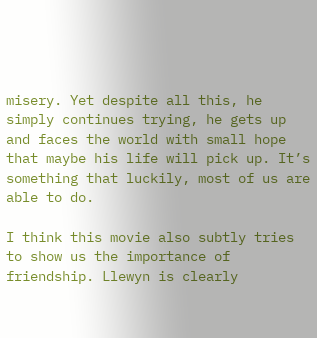misery. Yet despite all this, he simply continues trying, he gets up and faces the world with small hope that maybe his life will pick up. It’s something that luckily, most of us are able to do.

I think this movie also subtly tries to show us the importance of friendship. Llewyn is clearly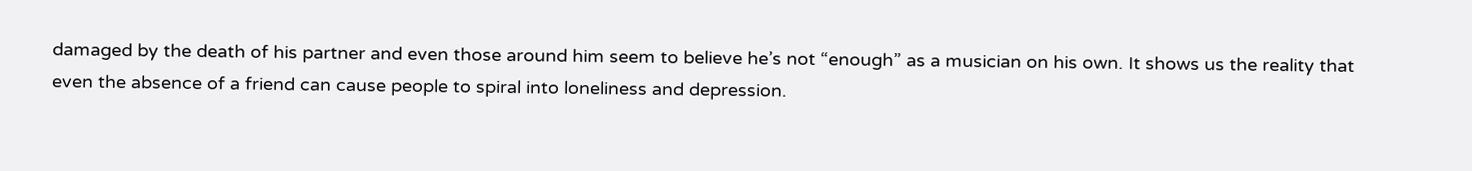damaged by the death of his partner and even those around him seem to believe he’s not “enough” as a musician on his own. It shows us the reality that even the absence of a friend can cause people to spiral into loneliness and depression.